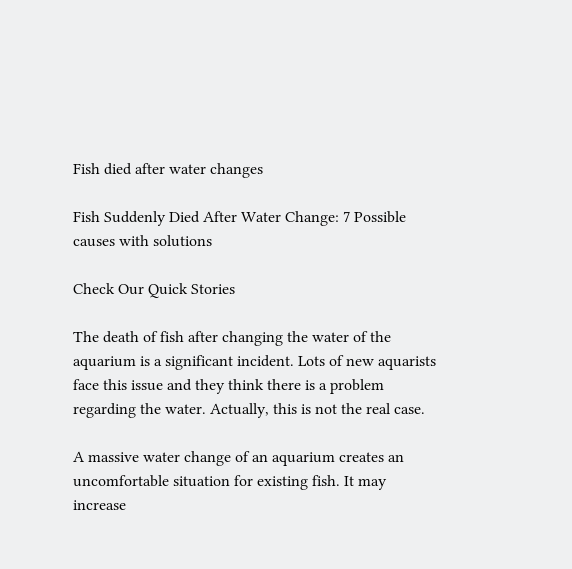Fish died after water changes

Fish Suddenly Died After Water Change: 7 Possible causes with solutions

Check Our Quick Stories

The death of fish after changing the water of the aquarium is a significant incident. Lots of new aquarists face this issue and they think there is a problem regarding the water. Actually, this is not the real case.

A massive water change of an aquarium creates an uncomfortable situation for existing fish. It may increase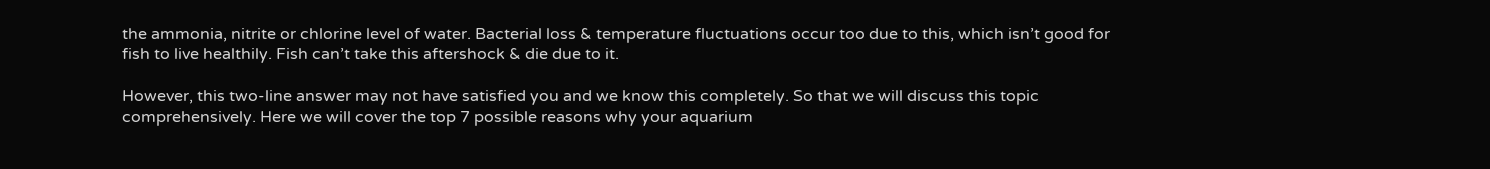the ammonia, nitrite or chlorine level of water. Bacterial loss & temperature fluctuations occur too due to this, which isn’t good for fish to live healthily. Fish can’t take this aftershock & die due to it.

However, this two-line answer may not have satisfied you and we know this completely. So that we will discuss this topic comprehensively. Here we will cover the top 7 possible reasons why your aquarium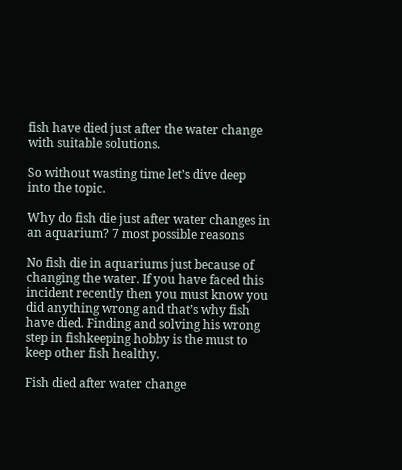fish have died just after the water change with suitable solutions.

So without wasting time let’s dive deep into the topic.

Why do fish die just after water changes in an aquarium? 7 most possible reasons

No fish die in aquariums just because of changing the water. If you have faced this incident recently then you must know you did anything wrong and that’s why fish have died. Finding and solving his wrong step in fishkeeping hobby is the must to keep other fish healthy.

Fish died after water change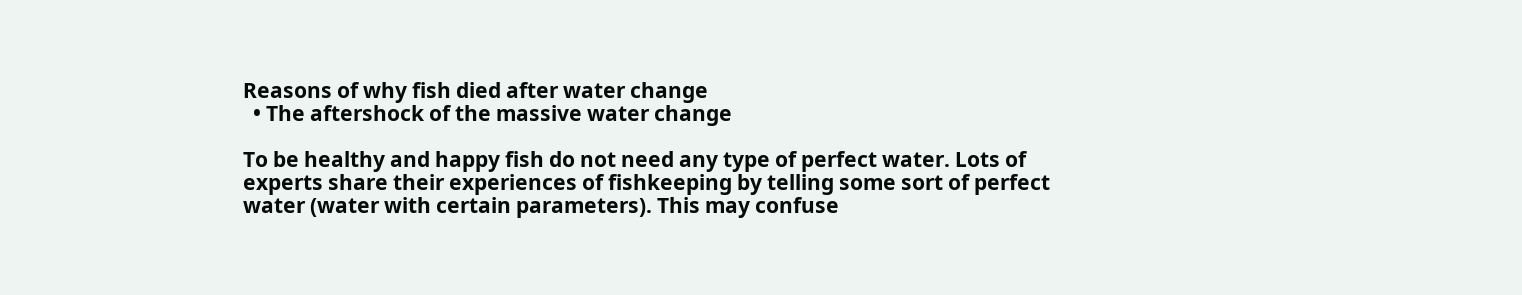Reasons of why fish died after water change
  • The aftershock of the massive water change

To be healthy and happy fish do not need any type of perfect water. Lots of experts share their experiences of fishkeeping by telling some sort of perfect water (water with certain parameters). This may confuse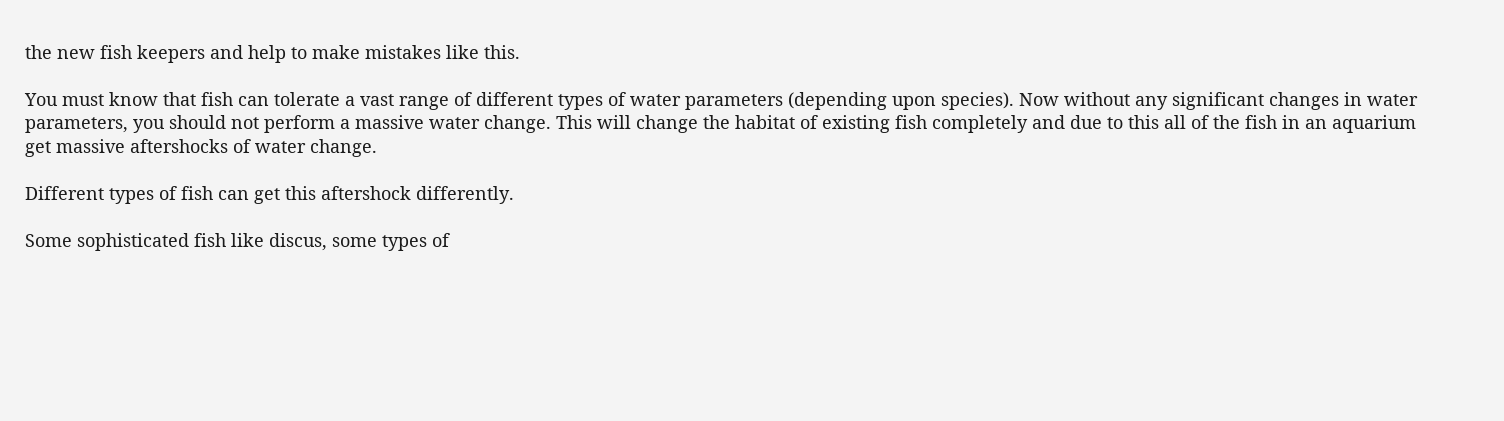the new fish keepers and help to make mistakes like this.

You must know that fish can tolerate a vast range of different types of water parameters (depending upon species). Now without any significant changes in water parameters, you should not perform a massive water change. This will change the habitat of existing fish completely and due to this all of the fish in an aquarium get massive aftershocks of water change.

Different types of fish can get this aftershock differently.

Some sophisticated fish like discus, some types of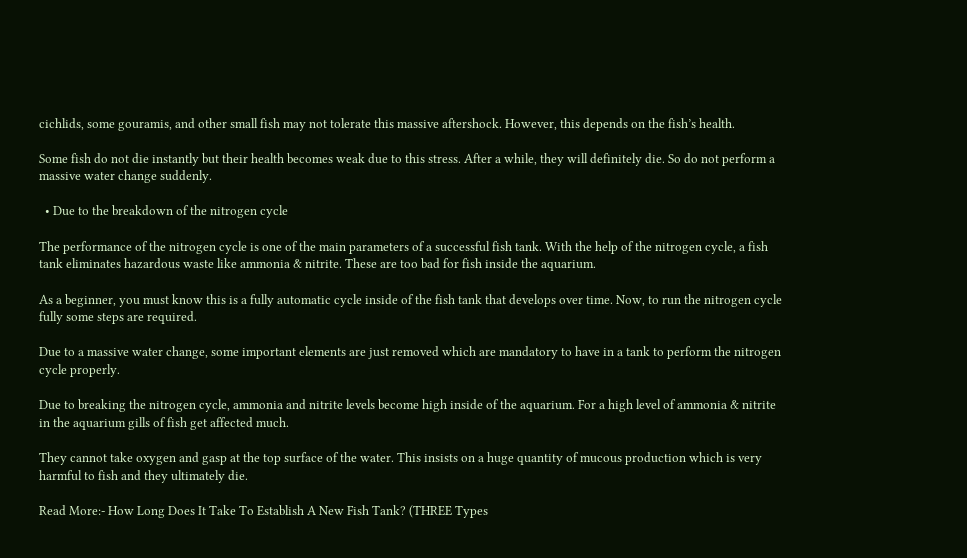cichlids, some gouramis, and other small fish may not tolerate this massive aftershock. However, this depends on the fish’s health.

Some fish do not die instantly but their health becomes weak due to this stress. After a while, they will definitely die. So do not perform a massive water change suddenly.

  • Due to the breakdown of the nitrogen cycle

The performance of the nitrogen cycle is one of the main parameters of a successful fish tank. With the help of the nitrogen cycle, a fish tank eliminates hazardous waste like ammonia & nitrite. These are too bad for fish inside the aquarium.

As a beginner, you must know this is a fully automatic cycle inside of the fish tank that develops over time. Now, to run the nitrogen cycle fully some steps are required.

Due to a massive water change, some important elements are just removed which are mandatory to have in a tank to perform the nitrogen cycle properly.

Due to breaking the nitrogen cycle, ammonia and nitrite levels become high inside of the aquarium. For a high level of ammonia & nitrite in the aquarium gills of fish get affected much.

They cannot take oxygen and gasp at the top surface of the water. This insists on a huge quantity of mucous production which is very harmful to fish and they ultimately die.

Read More:- How Long Does It Take To Establish A New Fish Tank? (THREE Types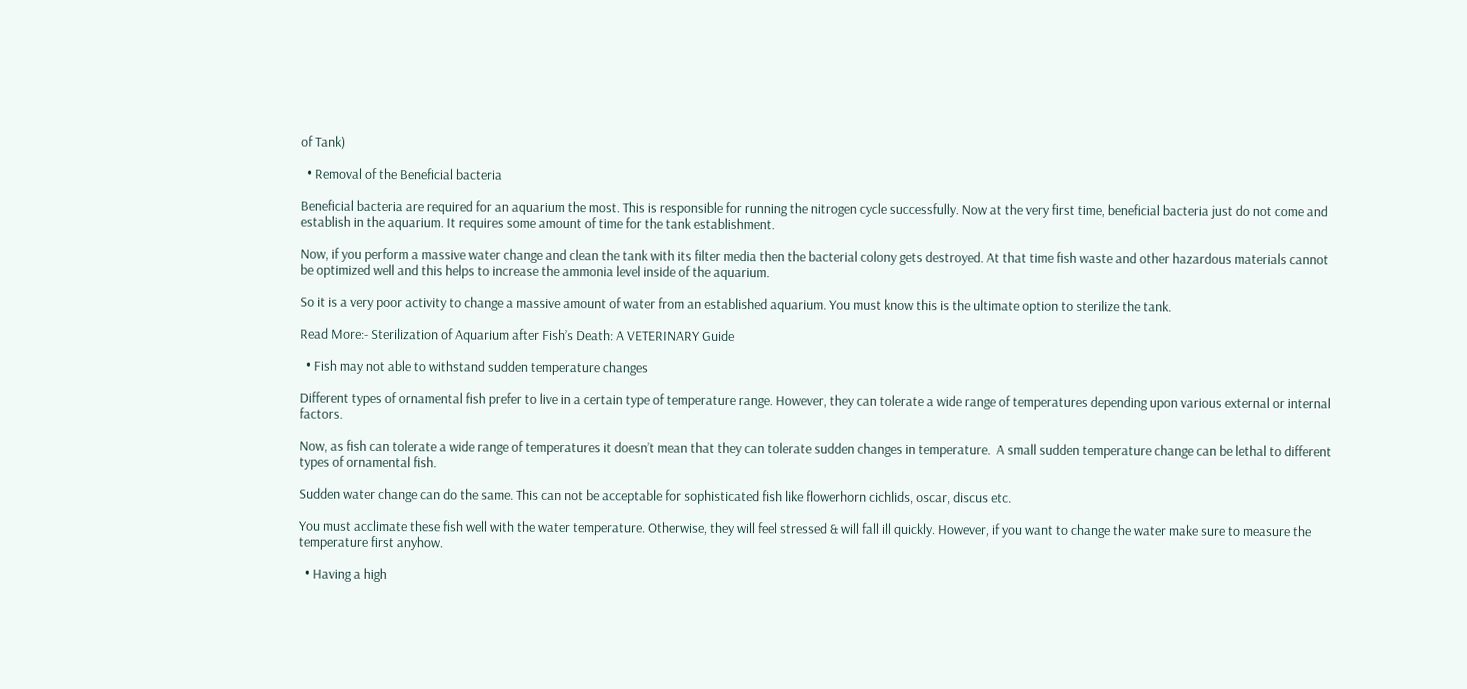of Tank)

  • Removal of the Beneficial bacteria

Beneficial bacteria are required for an aquarium the most. This is responsible for running the nitrogen cycle successfully. Now at the very first time, beneficial bacteria just do not come and establish in the aquarium. It requires some amount of time for the tank establishment.

Now, if you perform a massive water change and clean the tank with its filter media then the bacterial colony gets destroyed. At that time fish waste and other hazardous materials cannot be optimized well and this helps to increase the ammonia level inside of the aquarium.

So it is a very poor activity to change a massive amount of water from an established aquarium. You must know this is the ultimate option to sterilize the tank.

Read More:- Sterilization of Aquarium after Fish’s Death: A VETERINARY Guide

  • Fish may not able to withstand sudden temperature changes

Different types of ornamental fish prefer to live in a certain type of temperature range. However, they can tolerate a wide range of temperatures depending upon various external or internal factors.

Now, as fish can tolerate a wide range of temperatures it doesn’t mean that they can tolerate sudden changes in temperature.  A small sudden temperature change can be lethal to different types of ornamental fish.

Sudden water change can do the same. This can not be acceptable for sophisticated fish like flowerhorn cichlids, oscar, discus etc.

You must acclimate these fish well with the water temperature. Otherwise, they will feel stressed & will fall ill quickly. However, if you want to change the water make sure to measure the temperature first anyhow.

  • Having a high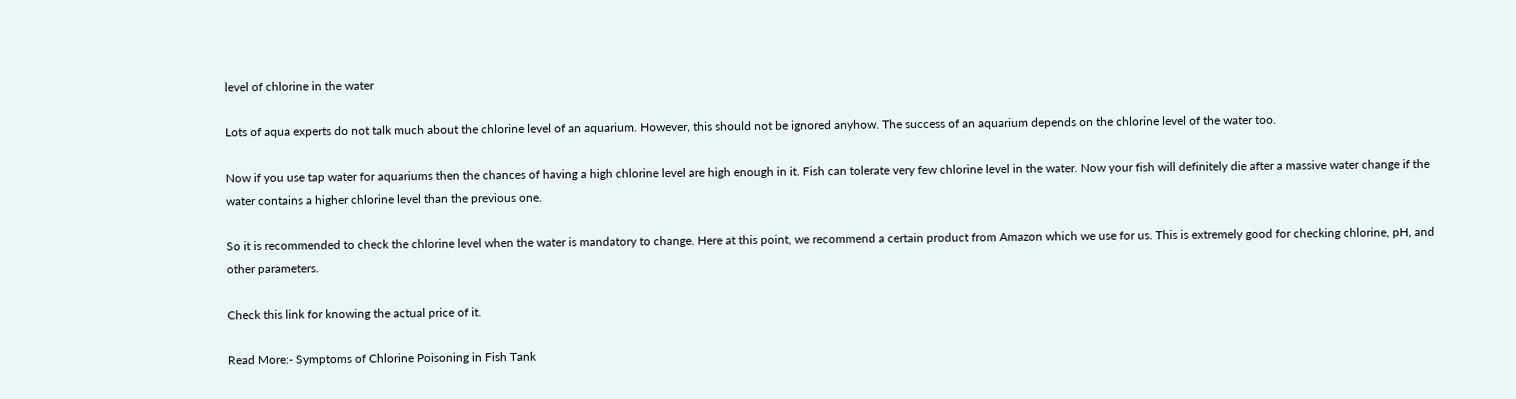level of chlorine in the water

Lots of aqua experts do not talk much about the chlorine level of an aquarium. However, this should not be ignored anyhow. The success of an aquarium depends on the chlorine level of the water too.

Now if you use tap water for aquariums then the chances of having a high chlorine level are high enough in it. Fish can tolerate very few chlorine level in the water. Now your fish will definitely die after a massive water change if the water contains a higher chlorine level than the previous one.

So it is recommended to check the chlorine level when the water is mandatory to change. Here at this point, we recommend a certain product from Amazon which we use for us. This is extremely good for checking chlorine, pH, and other parameters.

Check this link for knowing the actual price of it.

Read More:- Symptoms of Chlorine Poisoning in Fish Tank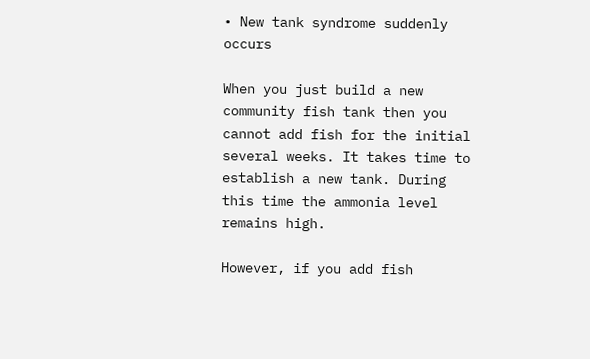• New tank syndrome suddenly occurs

When you just build a new community fish tank then you cannot add fish for the initial several weeks. It takes time to establish a new tank. During this time the ammonia level remains high.

However, if you add fish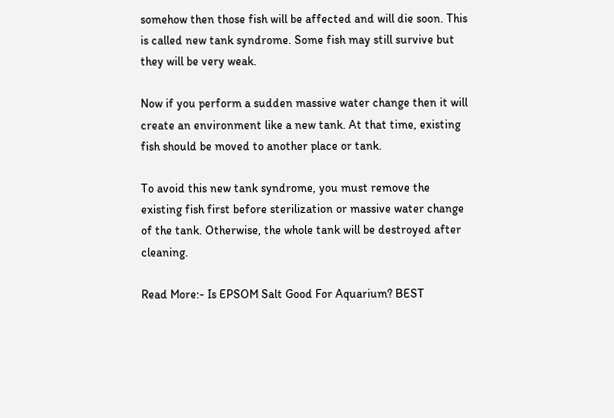somehow then those fish will be affected and will die soon. This is called new tank syndrome. Some fish may still survive but they will be very weak.

Now if you perform a sudden massive water change then it will create an environment like a new tank. At that time, existing fish should be moved to another place or tank.

To avoid this new tank syndrome, you must remove the existing fish first before sterilization or massive water change of the tank. Otherwise, the whole tank will be destroyed after cleaning.

Read More:- Is EPSOM Salt Good For Aquarium? BEST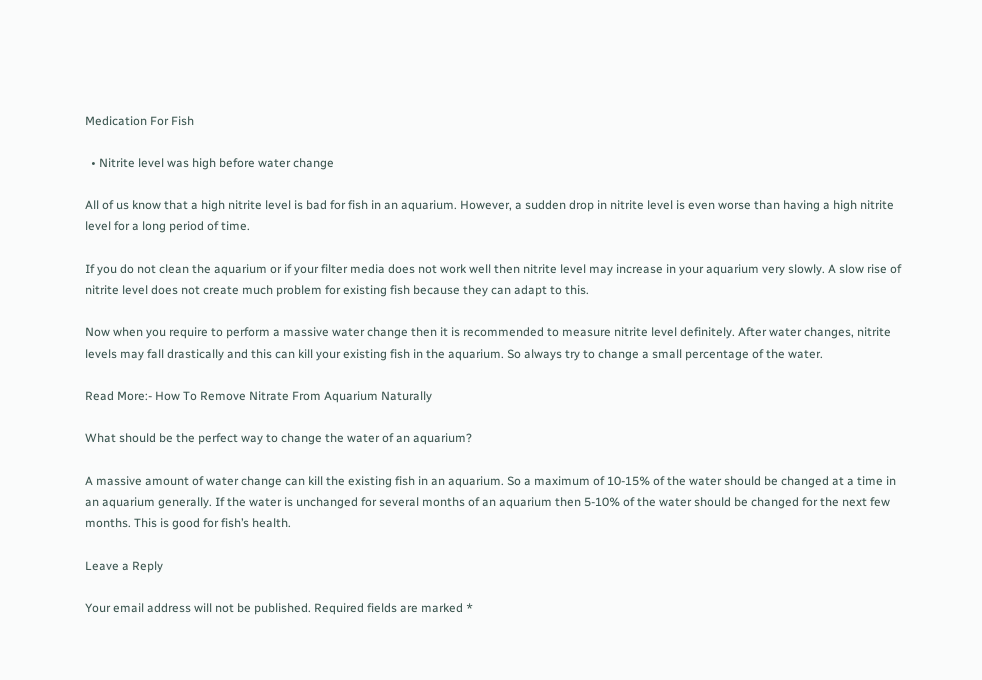Medication For Fish

  • Nitrite level was high before water change

All of us know that a high nitrite level is bad for fish in an aquarium. However, a sudden drop in nitrite level is even worse than having a high nitrite level for a long period of time.

If you do not clean the aquarium or if your filter media does not work well then nitrite level may increase in your aquarium very slowly. A slow rise of nitrite level does not create much problem for existing fish because they can adapt to this.

Now when you require to perform a massive water change then it is recommended to measure nitrite level definitely. After water changes, nitrite levels may fall drastically and this can kill your existing fish in the aquarium. So always try to change a small percentage of the water.

Read More:- How To Remove Nitrate From Aquarium Naturally

What should be the perfect way to change the water of an aquarium?

A massive amount of water change can kill the existing fish in an aquarium. So a maximum of 10-15% of the water should be changed at a time in an aquarium generally. If the water is unchanged for several months of an aquarium then 5-10% of the water should be changed for the next few months. This is good for fish’s health.

Leave a Reply

Your email address will not be published. Required fields are marked *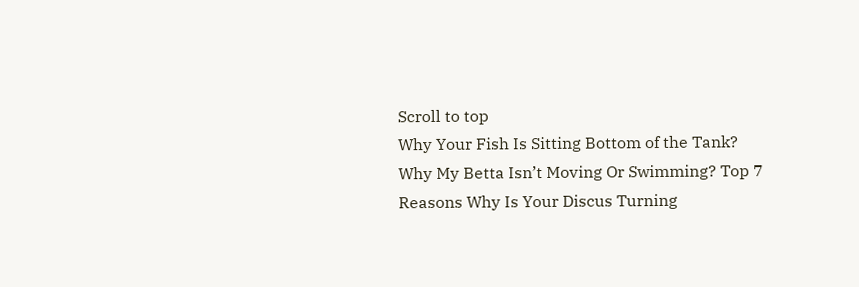Scroll to top
Why Your Fish Is Sitting Bottom of the Tank? Why My Betta Isn’t Moving Or Swimming? Top 7 Reasons Why Is Your Discus Turning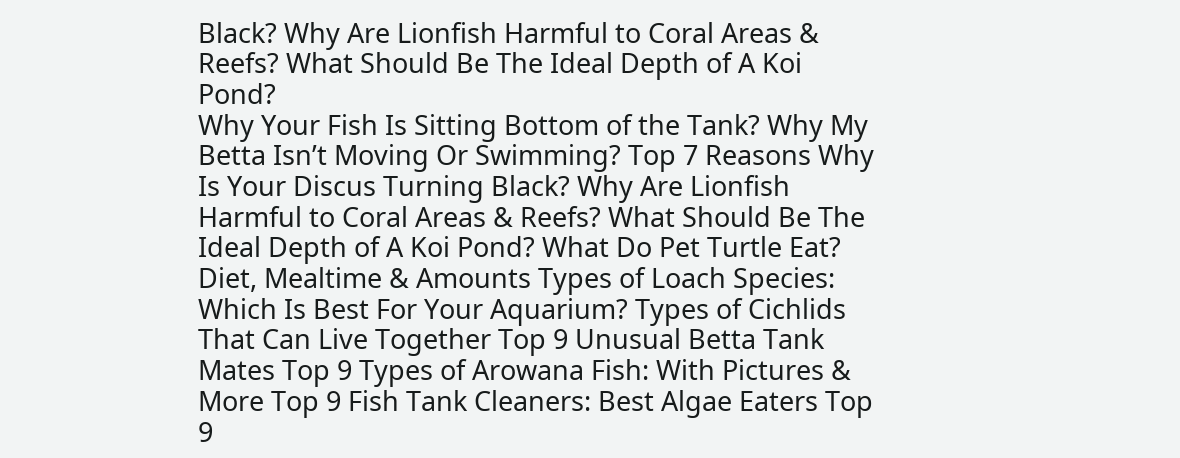Black? Why Are Lionfish Harmful to Coral Areas & Reefs? What Should Be The Ideal Depth of A Koi Pond?
Why Your Fish Is Sitting Bottom of the Tank? Why My Betta Isn’t Moving Or Swimming? Top 7 Reasons Why Is Your Discus Turning Black? Why Are Lionfish Harmful to Coral Areas & Reefs? What Should Be The Ideal Depth of A Koi Pond? What Do Pet Turtle Eat? Diet, Mealtime & Amounts Types of Loach Species: Which Is Best For Your Aquarium? Types of Cichlids That Can Live Together Top 9 Unusual Betta Tank Mates Top 9 Types of Arowana Fish: With Pictures & More Top 9 Fish Tank Cleaners: Best Algae Eaters Top 9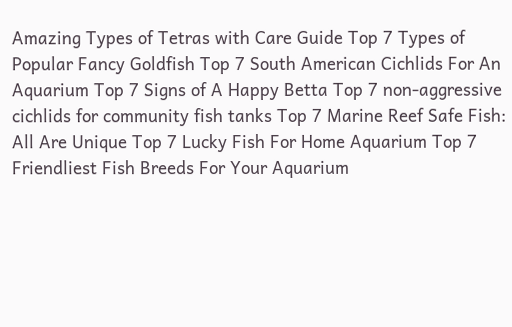Amazing Types of Tetras with Care Guide Top 7 Types of Popular Fancy Goldfish Top 7 South American Cichlids For An Aquarium Top 7 Signs of A Happy Betta Top 7 non-aggressive cichlids for community fish tanks Top 7 Marine Reef Safe Fish: All Are Unique Top 7 Lucky Fish For Home Aquarium Top 7 Friendliest Fish Breeds For Your Aquarium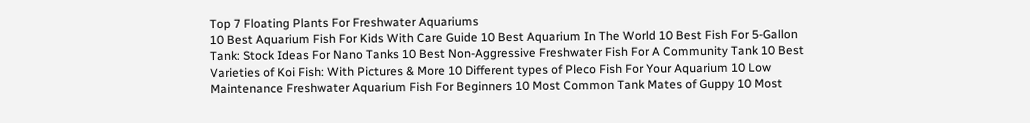Top 7 Floating Plants For Freshwater Aquariums
10 Best Aquarium Fish For Kids With Care Guide 10 Best Aquarium In The World 10 Best Fish For 5-Gallon Tank: Stock Ideas For Nano Tanks 10 Best Non-Aggressive Freshwater Fish For A Community Tank 10 Best Varieties of Koi Fish: With Pictures & More 10 Different types of Pleco Fish For Your Aquarium 10 Low Maintenance Freshwater Aquarium Fish For Beginners 10 Most Common Tank Mates of Guppy 10 Most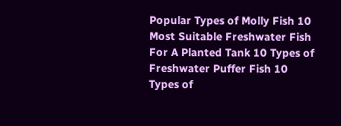Popular Types of Molly Fish 10 Most Suitable Freshwater Fish For A Planted Tank 10 Types of Freshwater Puffer Fish 10 Types of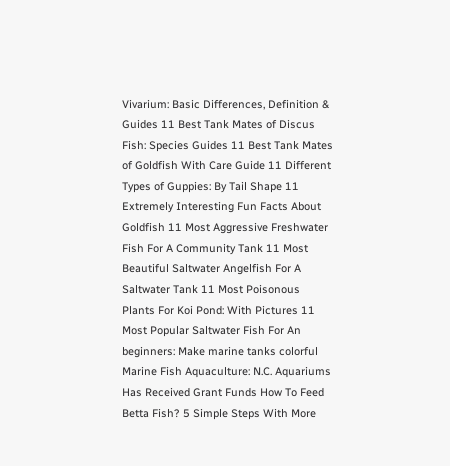Vivarium: Basic Differences, Definition & Guides 11 Best Tank Mates of Discus Fish: Species Guides 11 Best Tank Mates of Goldfish With Care Guide 11 Different Types of Guppies: By Tail Shape 11 Extremely Interesting Fun Facts About Goldfish 11 Most Aggressive Freshwater Fish For A Community Tank 11 Most Beautiful Saltwater Angelfish For A Saltwater Tank 11 Most Poisonous Plants For Koi Pond: With Pictures 11 Most Popular Saltwater Fish For An beginners: Make marine tanks colorful
Marine Fish Aquaculture: N.C. Aquariums Has Received Grant Funds How To Feed Betta Fish? 5 Simple Steps With More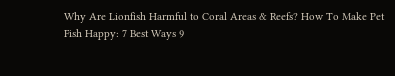Why Are Lionfish Harmful to Coral Areas & Reefs? How To Make Pet Fish Happy: 7 Best Ways 9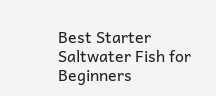Best Starter Saltwater Fish for Beginners